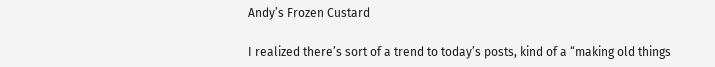Andy’s Frozen Custard

I realized there’s sort of a trend to today’s posts, kind of a “making old things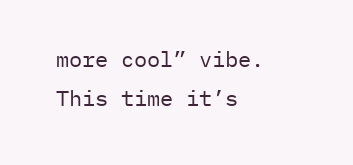more cool” vibe. This time it’s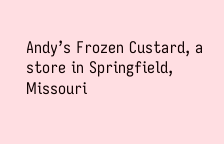Andy’s Frozen Custard, a store in Springfield, Missouri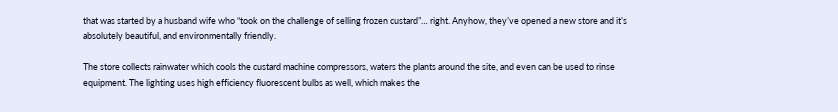that was started by a husband wife who “took on the challenge of selling frozen custard”… right. Anyhow, they’ve opened a new store and it’s absolutely beautiful, and environmentally friendly.

The store collects rainwater which cools the custard machine compressors, waters the plants around the site, and even can be used to rinse equipment. The lighting uses high efficiency fluorescent bulbs as well, which makes the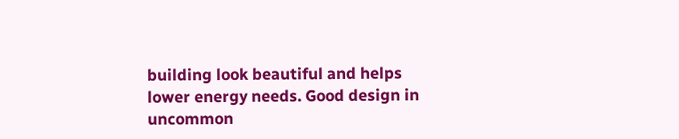building look beautiful and helps lower energy needs. Good design in uncommon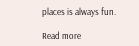places is always fun.

Read more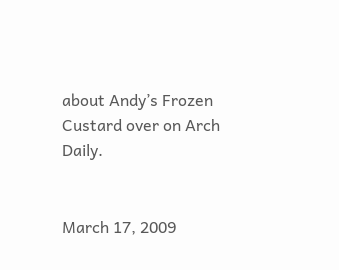about Andy’s Frozen Custard over on Arch Daily.


March 17, 2009